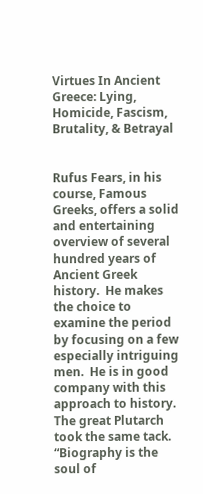Virtues In Ancient Greece: Lying, Homicide, Fascism, Brutality, & Betrayal


Rufus Fears, in his course, Famous Greeks, offers a solid and entertaining overview of several hundred years of Ancient Greek history.  He makes the choice to examine the period by focusing on a few especially intriguing men.  He is in good company with this approach to history.  The great Plutarch took the same tack.  “Biography is the soul of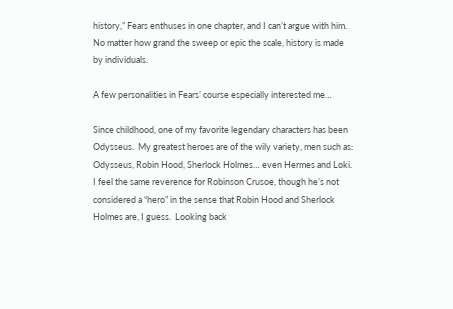history,” Fears enthuses in one chapter, and I can’t argue with him.  No matter how grand the sweep or epic the scale, history is made by individuals.

A few personalities in Fears’ course especially interested me…

Since childhood, one of my favorite legendary characters has been Odysseus.  My greatest heroes are of the wily variety, men such as:  Odysseus, Robin Hood, Sherlock Holmes… even Hermes and Loki.  I feel the same reverence for Robinson Crusoe, though he’s not considered a “hero” in the sense that Robin Hood and Sherlock Holmes are, I guess.  Looking back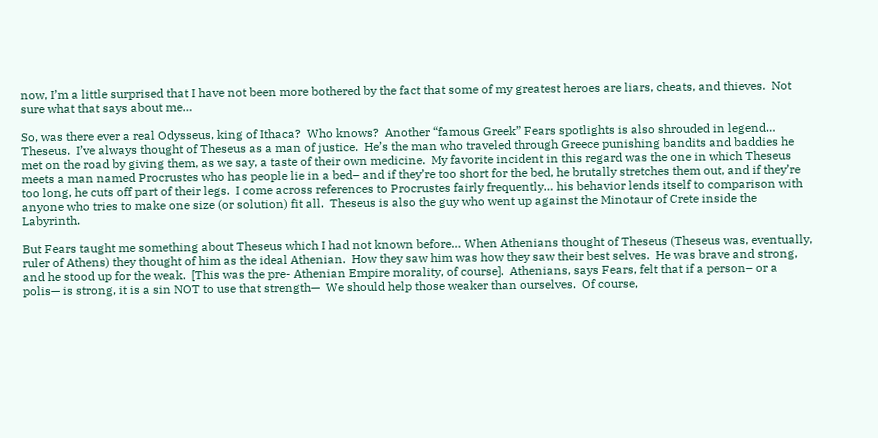now, I’m a little surprised that I have not been more bothered by the fact that some of my greatest heroes are liars, cheats, and thieves.  Not sure what that says about me…

So, was there ever a real Odysseus, king of Ithaca?  Who knows?  Another “famous Greek” Fears spotlights is also shrouded in legend… Theseus.  I’ve always thought of Theseus as a man of justice.  He’s the man who traveled through Greece punishing bandits and baddies he met on the road by giving them, as we say, a taste of their own medicine.  My favorite incident in this regard was the one in which Theseus meets a man named Procrustes who has people lie in a bed– and if they’re too short for the bed, he brutally stretches them out, and if they’re too long, he cuts off part of their legs.  I come across references to Procrustes fairly frequently… his behavior lends itself to comparison with anyone who tries to make one size (or solution) fit all.  Theseus is also the guy who went up against the Minotaur of Crete inside the Labyrinth.

But Fears taught me something about Theseus which I had not known before… When Athenians thought of Theseus (Theseus was, eventually, ruler of Athens) they thought of him as the ideal Athenian.  How they saw him was how they saw their best selves.  He was brave and strong, and he stood up for the weak.  [This was the pre- Athenian Empire morality, of course].  Athenians, says Fears, felt that if a person– or a polis— is strong, it is a sin NOT to use that strength—  We should help those weaker than ourselves.  Of course,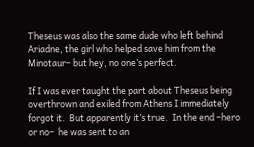Theseus was also the same dude who left behind Ariadne, the girl who helped save him from the Minotaur– but hey, no one’s perfect.

If I was ever taught the part about Theseus being overthrown and exiled from Athens I immediately forgot it.  But apparently it’s true.  In the end –hero or no–  he was sent to an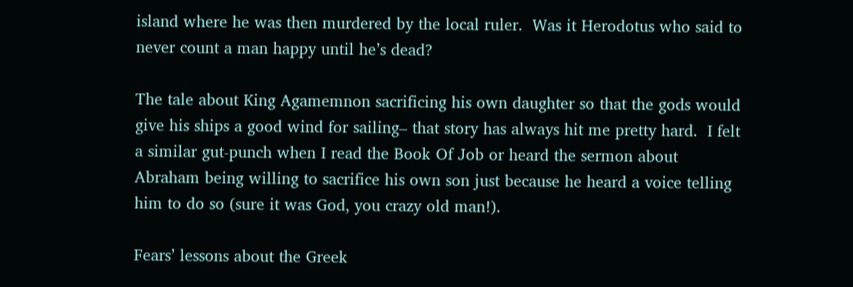island where he was then murdered by the local ruler.  Was it Herodotus who said to never count a man happy until he’s dead?

The tale about King Agamemnon sacrificing his own daughter so that the gods would give his ships a good wind for sailing– that story has always hit me pretty hard.  I felt a similar gut-punch when I read the Book Of Job or heard the sermon about Abraham being willing to sacrifice his own son just because he heard a voice telling him to do so (sure it was God, you crazy old man!).

Fears’ lessons about the Greek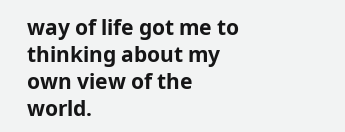way of life got me to thinking about my own view of the world.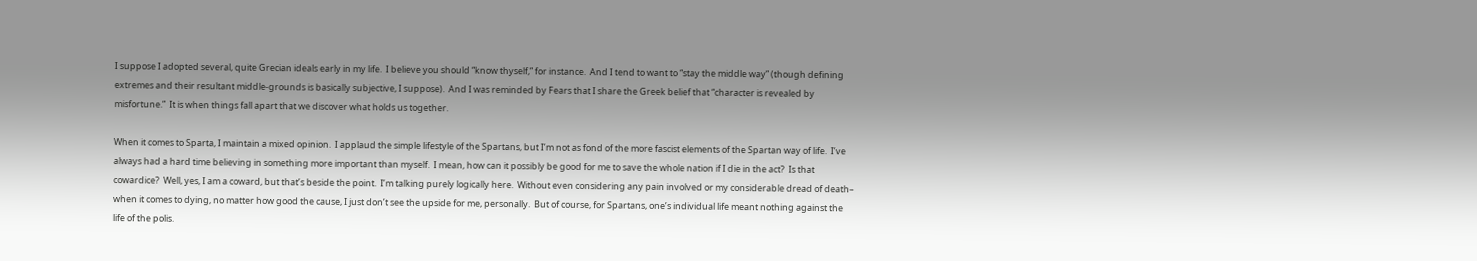I suppose I adopted several, quite Grecian ideals early in my life.  I believe you should “know thyself,” for instance.  And I tend to want to “stay the middle way” (though defining extremes and their resultant middle-grounds is basically subjective, I suppose).  And I was reminded by Fears that I share the Greek belief that “character is revealed by misfortune.”  It is when things fall apart that we discover what holds us together.

When it comes to Sparta, I maintain a mixed opinion.  I applaud the simple lifestyle of the Spartans, but I’m not as fond of the more fascist elements of the Spartan way of life.  I’ve always had a hard time believing in something more important than myself.  I mean, how can it possibly be good for me to save the whole nation if I die in the act?  Is that cowardice?  Well, yes, I am a coward, but that’s beside the point.  I’m talking purely logically here.  Without even considering any pain involved or my considerable dread of death– when it comes to dying, no matter how good the cause, I just don’t see the upside for me, personally.  But of course, for Spartans, one’s individual life meant nothing against the life of the polis.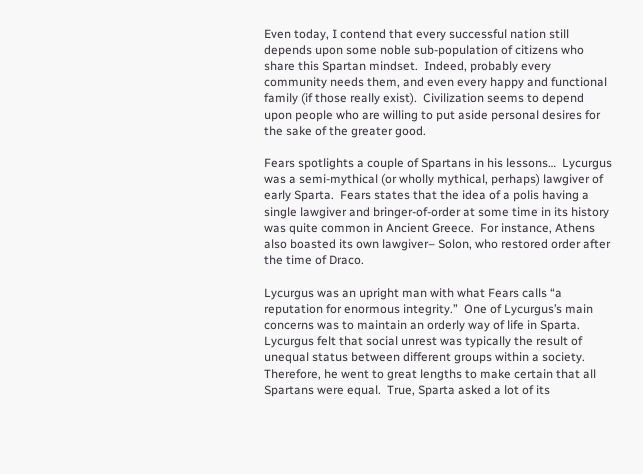Even today, I contend that every successful nation still depends upon some noble sub-population of citizens who share this Spartan mindset.  Indeed, probably every community needs them, and even every happy and functional family (if those really exist).  Civilization seems to depend upon people who are willing to put aside personal desires for the sake of the greater good.

Fears spotlights a couple of Spartans in his lessons…  Lycurgus was a semi-mythical (or wholly mythical, perhaps) lawgiver of early Sparta.  Fears states that the idea of a polis having a single lawgiver and bringer-of-order at some time in its history was quite common in Ancient Greece.  For instance, Athens also boasted its own lawgiver– Solon, who restored order after the time of Draco.

Lycurgus was an upright man with what Fears calls “a reputation for enormous integrity.”  One of Lycurgus’s main concerns was to maintain an orderly way of life in Sparta.  Lycurgus felt that social unrest was typically the result of unequal status between different groups within a society.  Therefore, he went to great lengths to make certain that all Spartans were equal.  True, Sparta asked a lot of its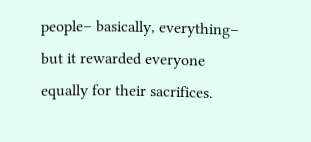people– basically, everything– but it rewarded everyone equally for their sacrifices.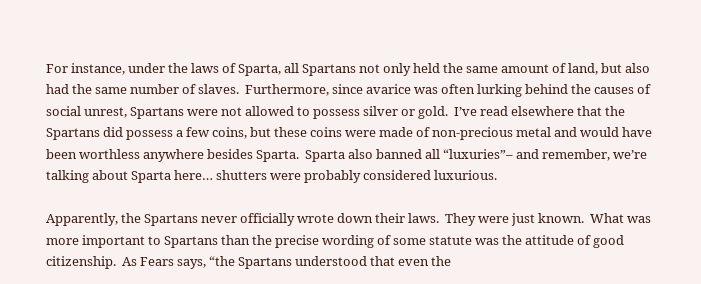For instance, under the laws of Sparta, all Spartans not only held the same amount of land, but also had the same number of slaves.  Furthermore, since avarice was often lurking behind the causes of social unrest, Spartans were not allowed to possess silver or gold.  I’ve read elsewhere that the Spartans did possess a few coins, but these coins were made of non-precious metal and would have been worthless anywhere besides Sparta.  Sparta also banned all “luxuries”– and remember, we’re talking about Sparta here… shutters were probably considered luxurious.

Apparently, the Spartans never officially wrote down their laws.  They were just known.  What was more important to Spartans than the precise wording of some statute was the attitude of good citizenship.  As Fears says, “the Spartans understood that even the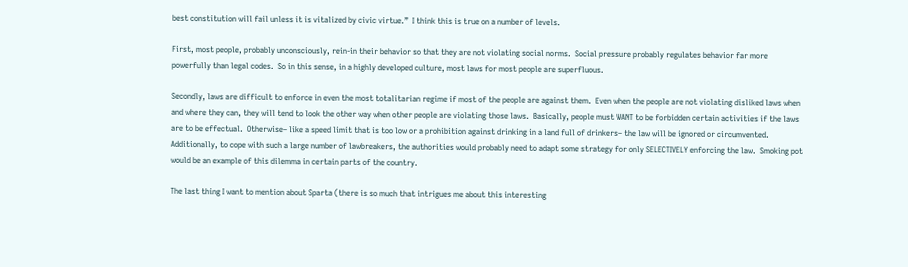best constitution will fail unless it is vitalized by civic virtue.”  I think this is true on a number of levels.

First, most people, probably unconsciously, rein-in their behavior so that they are not violating social norms.  Social pressure probably regulates behavior far more powerfully than legal codes.  So in this sense, in a highly developed culture, most laws for most people are superfluous.

Secondly, laws are difficult to enforce in even the most totalitarian regime if most of the people are against them.  Even when the people are not violating disliked laws when and where they can, they will tend to look the other way when other people are violating those laws.  Basically, people must WANT to be forbidden certain activities if the laws are to be effectual.  Otherwise– like a speed limit that is too low or a prohibition against drinking in a land full of drinkers– the law will be ignored or circumvented.  Additionally, to cope with such a large number of lawbreakers, the authorities would probably need to adapt some strategy for only SELECTIVELY enforcing the law.  Smoking pot would be an example of this dilemma in certain parts of the country.

The last thing I want to mention about Sparta (there is so much that intrigues me about this interesting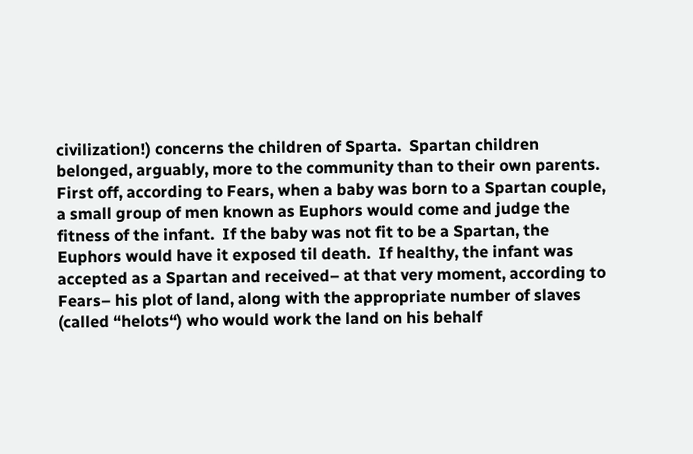civilization!) concerns the children of Sparta.  Spartan children belonged, arguably, more to the community than to their own parents.  First off, according to Fears, when a baby was born to a Spartan couple, a small group of men known as Euphors would come and judge the fitness of the infant.  If the baby was not fit to be a Spartan, the Euphors would have it exposed til death.  If healthy, the infant was accepted as a Spartan and received– at that very moment, according to Fears– his plot of land, along with the appropriate number of slaves (called “helots“) who would work the land on his behalf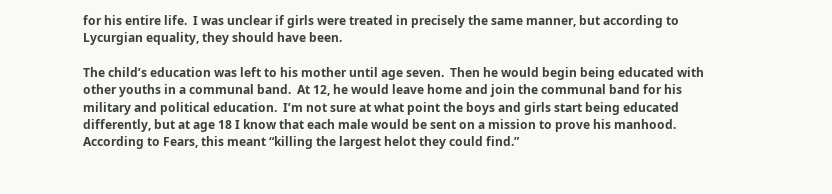for his entire life.  I was unclear if girls were treated in precisely the same manner, but according to Lycurgian equality, they should have been.

The child’s education was left to his mother until age seven.  Then he would begin being educated with other youths in a communal band.  At 12, he would leave home and join the communal band for his military and political education.  I’m not sure at what point the boys and girls start being educated differently, but at age 18 I know that each male would be sent on a mission to prove his manhood.  According to Fears, this meant “killing the largest helot they could find.”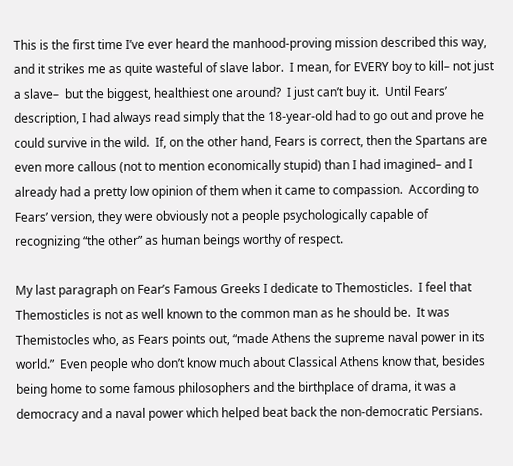This is the first time I’ve ever heard the manhood-proving mission described this way, and it strikes me as quite wasteful of slave labor.  I mean, for EVERY boy to kill– not just a slave–  but the biggest, healthiest one around?  I just can’t buy it.  Until Fears’ description, I had always read simply that the 18-year-old had to go out and prove he could survive in the wild.  If, on the other hand, Fears is correct, then the Spartans are even more callous (not to mention economically stupid) than I had imagined– and I already had a pretty low opinion of them when it came to compassion.  According to Fears’ version, they were obviously not a people psychologically capable of recognizing “the other” as human beings worthy of respect.

My last paragraph on Fear’s Famous Greeks I dedicate to Themosticles.  I feel that Themosticles is not as well known to the common man as he should be.  It was Themistocles who, as Fears points out, “made Athens the supreme naval power in its world.”  Even people who don’t know much about Classical Athens know that, besides being home to some famous philosophers and the birthplace of drama, it was a democracy and a naval power which helped beat back the non-democratic Persians.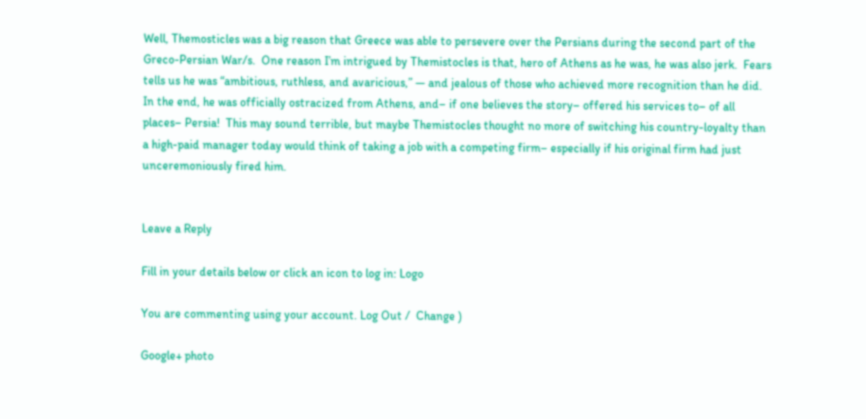Well, Themosticles was a big reason that Greece was able to persevere over the Persians during the second part of the Greco-Persian War/s.  One reason I’m intrigued by Themistocles is that, hero of Athens as he was, he was also jerk.  Fears tells us he was “ambitious, ruthless, and avaricious,” — and jealous of those who achieved more recognition than he did.  In the end, he was officially ostracized from Athens, and– if one believes the story– offered his services to– of all places– Persia!  This may sound terrible, but maybe Themistocles thought no more of switching his country-loyalty than a high-paid manager today would think of taking a job with a competing firm– especially if his original firm had just unceremoniously fired him.


Leave a Reply

Fill in your details below or click an icon to log in: Logo

You are commenting using your account. Log Out /  Change )

Google+ photo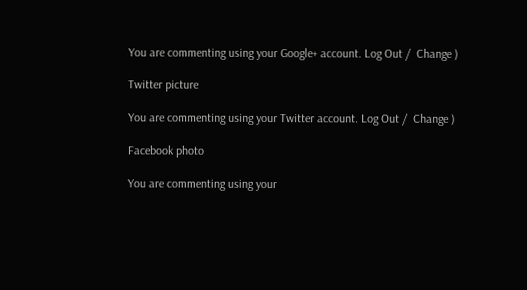You are commenting using your Google+ account. Log Out /  Change )

Twitter picture

You are commenting using your Twitter account. Log Out /  Change )

Facebook photo

You are commenting using your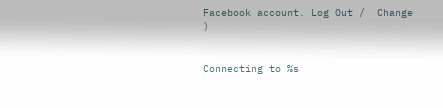Facebook account. Log Out /  Change )


Connecting to %s